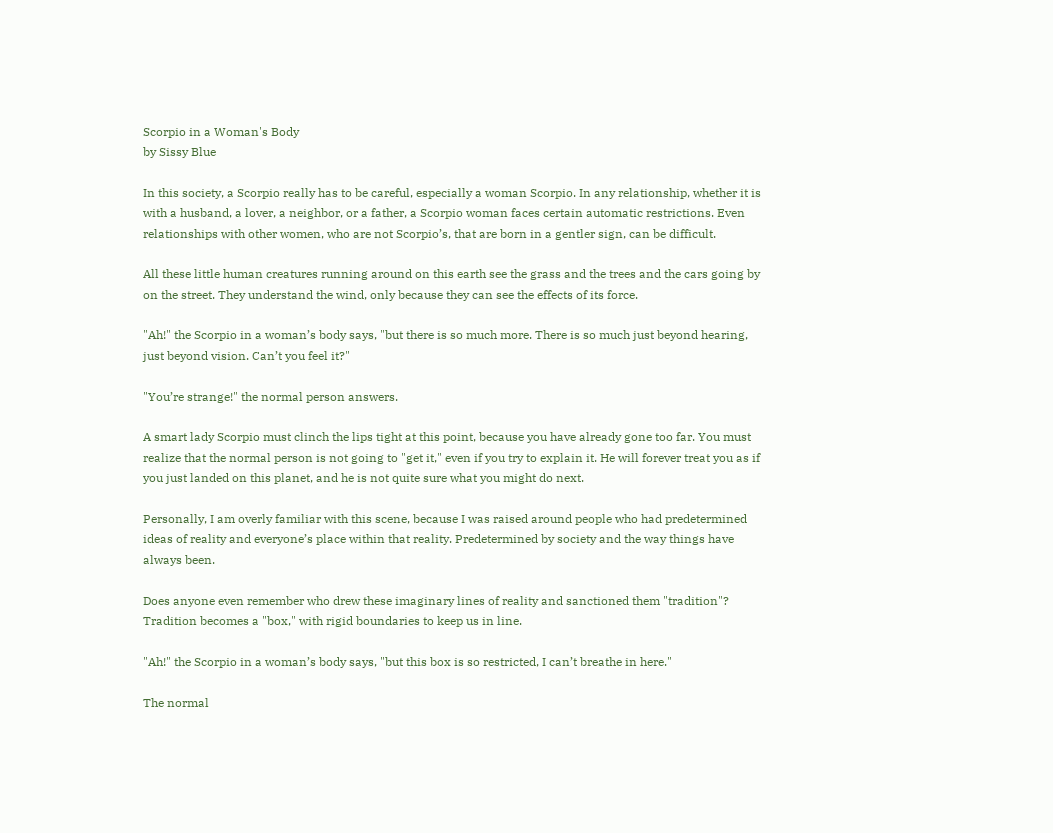Scorpio in a Woman's Body
by Sissy Blue

In this society, a Scorpio really has to be careful, especially a woman Scorpio. In any relationship, whether it is with a husband, a lover, a neighbor, or a father, a Scorpio woman faces certain automatic restrictions. Even relationships with other women, who are not Scorpio’s, that are born in a gentler sign, can be difficult.

All these little human creatures running around on this earth see the grass and the trees and the cars going by on the street. They understand the wind, only because they can see the effects of its force.

"Ah!" the Scorpio in a woman’s body says, "but there is so much more. There is so much just beyond hearing, just beyond vision. Can’t you feel it?"

"You’re strange!" the normal person answers.

A smart lady Scorpio must clinch the lips tight at this point, because you have already gone too far. You must realize that the normal person is not going to "get it," even if you try to explain it. He will forever treat you as if you just landed on this planet, and he is not quite sure what you might do next.

Personally, I am overly familiar with this scene, because I was raised around people who had predetermined ideas of reality and everyone’s place within that reality. Predetermined by society and the way things have always been.

Does anyone even remember who drew these imaginary lines of reality and sanctioned them "tradition"? Tradition becomes a "box," with rigid boundaries to keep us in line.

"Ah!" the Scorpio in a woman’s body says, "but this box is so restricted, I can’t breathe in here."

The normal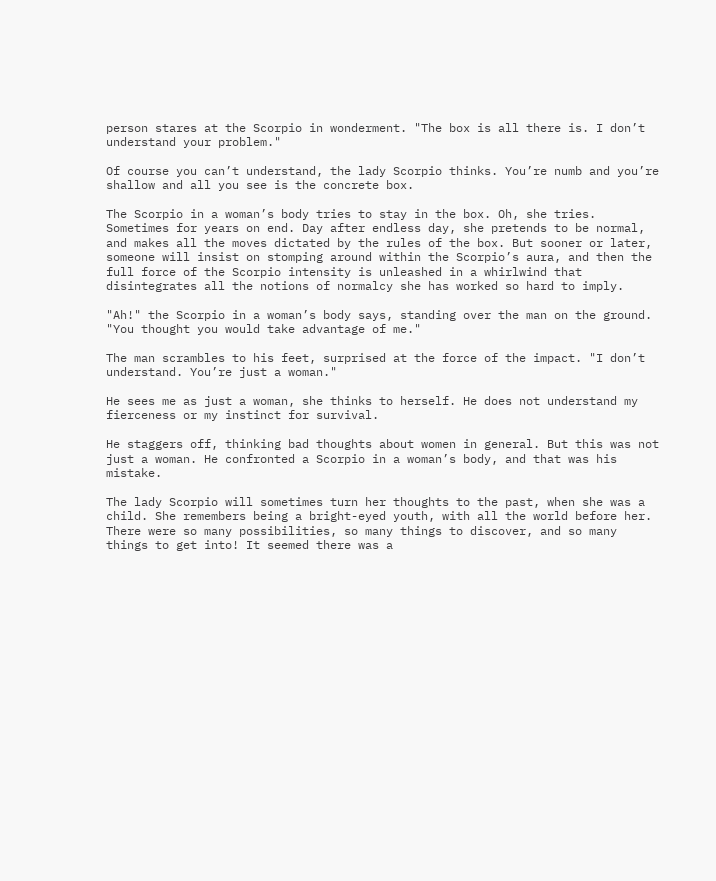person stares at the Scorpio in wonderment. "The box is all there is. I don’t understand your problem."

Of course you can’t understand, the lady Scorpio thinks. You’re numb and you’re shallow and all you see is the concrete box.

The Scorpio in a woman’s body tries to stay in the box. Oh, she tries. Sometimes for years on end. Day after endless day, she pretends to be normal, and makes all the moves dictated by the rules of the box. But sooner or later, someone will insist on stomping around within the Scorpio’s aura, and then the full force of the Scorpio intensity is unleashed in a whirlwind that disintegrates all the notions of normalcy she has worked so hard to imply.

"Ah!" the Scorpio in a woman’s body says, standing over the man on the ground. "You thought you would take advantage of me."

The man scrambles to his feet, surprised at the force of the impact. "I don’t understand. You’re just a woman."

He sees me as just a woman, she thinks to herself. He does not understand my fierceness or my instinct for survival.

He staggers off, thinking bad thoughts about women in general. But this was not just a woman. He confronted a Scorpio in a woman’s body, and that was his mistake.

The lady Scorpio will sometimes turn her thoughts to the past, when she was a child. She remembers being a bright-eyed youth, with all the world before her. There were so many possibilities, so many things to discover, and so many things to get into! It seemed there was a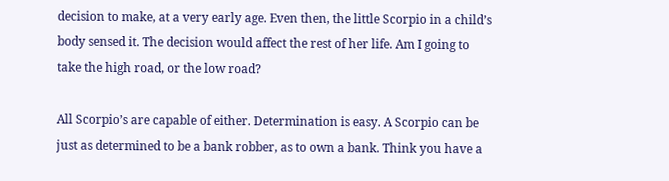decision to make, at a very early age. Even then, the little Scorpio in a child’s body sensed it. The decision would affect the rest of her life. Am I going to take the high road, or the low road?

All Scorpio’s are capable of either. Determination is easy. A Scorpio can be just as determined to be a bank robber, as to own a bank. Think you have a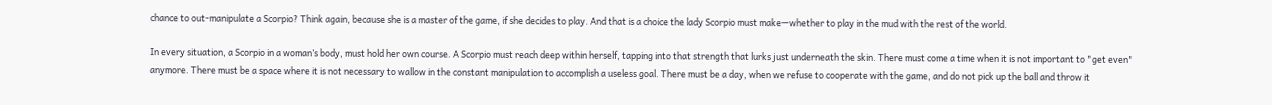chance to out-manipulate a Scorpio? Think again, because she is a master of the game, if she decides to play. And that is a choice the lady Scorpio must make—whether to play in the mud with the rest of the world.

In every situation, a Scorpio in a woman’s body, must hold her own course. A Scorpio must reach deep within herself, tapping into that strength that lurks just underneath the skin. There must come a time when it is not important to "get even" anymore. There must be a space where it is not necessary to wallow in the constant manipulation to accomplish a useless goal. There must be a day, when we refuse to cooperate with the game, and do not pick up the ball and throw it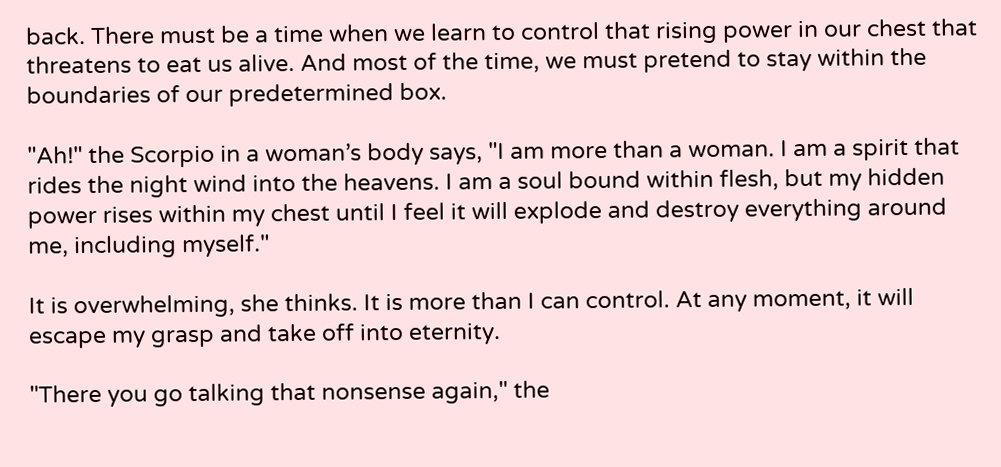back. There must be a time when we learn to control that rising power in our chest that threatens to eat us alive. And most of the time, we must pretend to stay within the boundaries of our predetermined box.

"Ah!" the Scorpio in a woman’s body says, "I am more than a woman. I am a spirit that rides the night wind into the heavens. I am a soul bound within flesh, but my hidden power rises within my chest until I feel it will explode and destroy everything around me, including myself."

It is overwhelming, she thinks. It is more than I can control. At any moment, it will escape my grasp and take off into eternity.

"There you go talking that nonsense again," the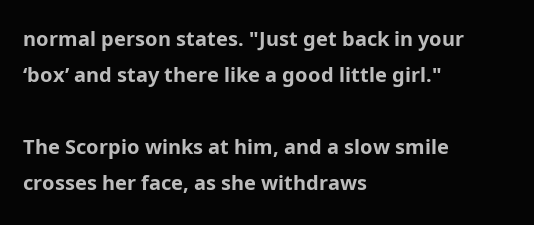normal person states. "Just get back in your ‘box’ and stay there like a good little girl."

The Scorpio winks at him, and a slow smile crosses her face, as she withdraws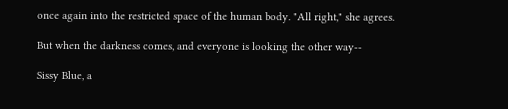once again into the restricted space of the human body. "All right," she agrees.

But when the darkness comes, and everyone is looking the other way--

Sissy Blue, a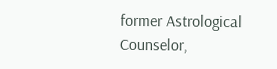former Astrological Counselor,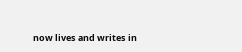now lives and writes in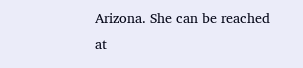Arizona. She can be reached at